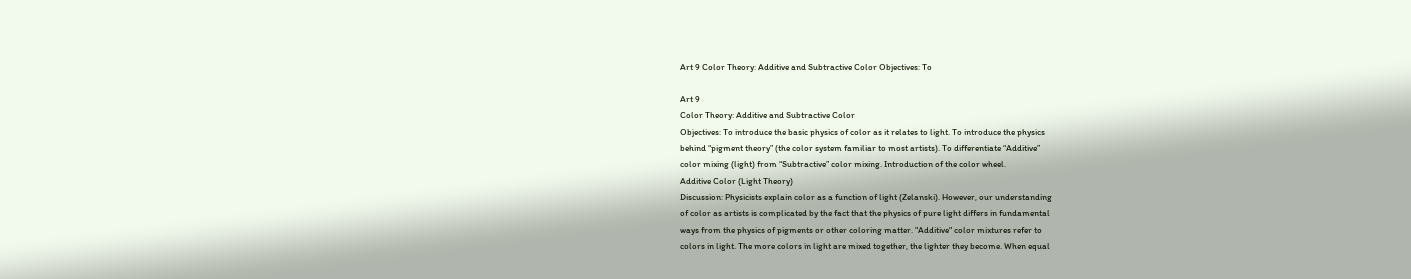Art 9 Color Theory: Additive and Subtractive Color Objectives: To

Art 9
Color Theory: Additive and Subtractive Color
Objectives: To introduce the basic physics of color as it relates to light. To introduce the physics
behind “pigment theory” (the color system familiar to most artists). To differentiate “Additive”
color mixing (light) from “Subtractive” color mixing. Introduction of the color wheel.
Additive Color (Light Theory)
Discussion: Physicists explain color as a function of light (Zelanski). However, our understanding
of color as artists is complicated by the fact that the physics of pure light differs in fundamental
ways from the physics of pigments or other coloring matter. "Additive" color mixtures refer to
colors in light. The more colors in light are mixed together, the lighter they become. When equal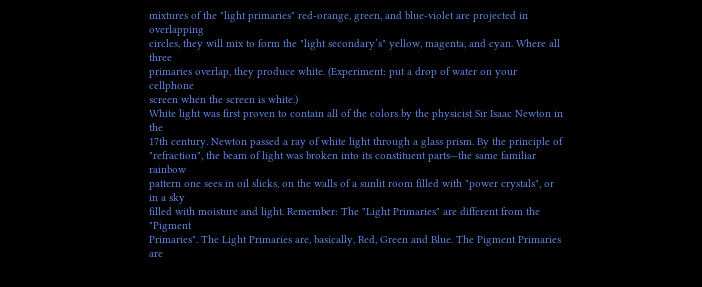mixtures of the "light primaries" red-orange, green, and blue-violet are projected in overlapping
circles, they will mix to form the "light secondary’s" yellow, magenta, and cyan. Where all three
primaries overlap, they produce white. (Experiment: put a drop of water on your cellphone
screen when the screen is white.)
White light was first proven to contain all of the colors by the physicist Sir Isaac Newton in the
17th century. Newton passed a ray of white light through a glass prism. By the principle of
"refraction", the beam of light was broken into its constituent parts—the same familiar rainbow
pattern one sees in oil slicks, on the walls of a sunlit room filled with "power crystals", or in a sky
filled with moisture and light. Remember: The "Light Primaries" are different from the "Pigment
Primaries". The Light Primaries are, basically, Red, Green and Blue. The Pigment Primaries are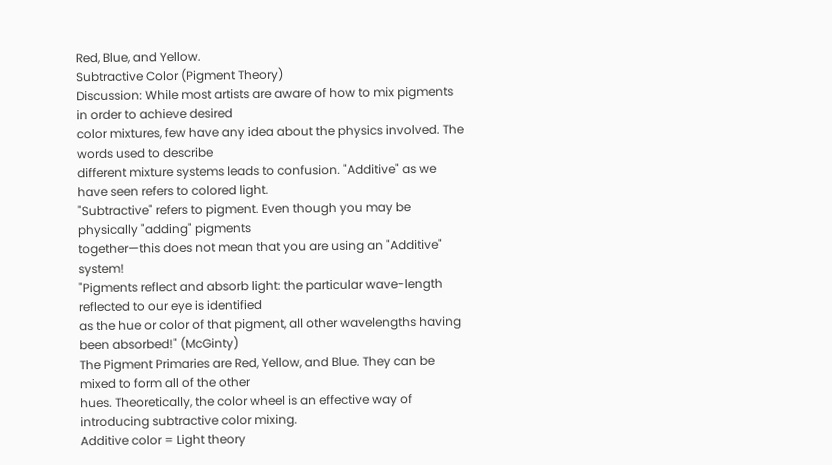Red, Blue, and Yellow.
Subtractive Color (Pigment Theory)
Discussion: While most artists are aware of how to mix pigments in order to achieve desired
color mixtures, few have any idea about the physics involved. The words used to describe
different mixture systems leads to confusion. "Additive" as we have seen refers to colored light.
"Subtractive" refers to pigment. Even though you may be physically "adding" pigments
together—this does not mean that you are using an "Additive" system!
"Pigments reflect and absorb light: the particular wave-length reflected to our eye is identified
as the hue or color of that pigment, all other wavelengths having been absorbed!" (McGinty)
The Pigment Primaries are Red, Yellow, and Blue. They can be mixed to form all of the other
hues. Theoretically, the color wheel is an effective way of introducing subtractive color mixing.
Additive color = Light theory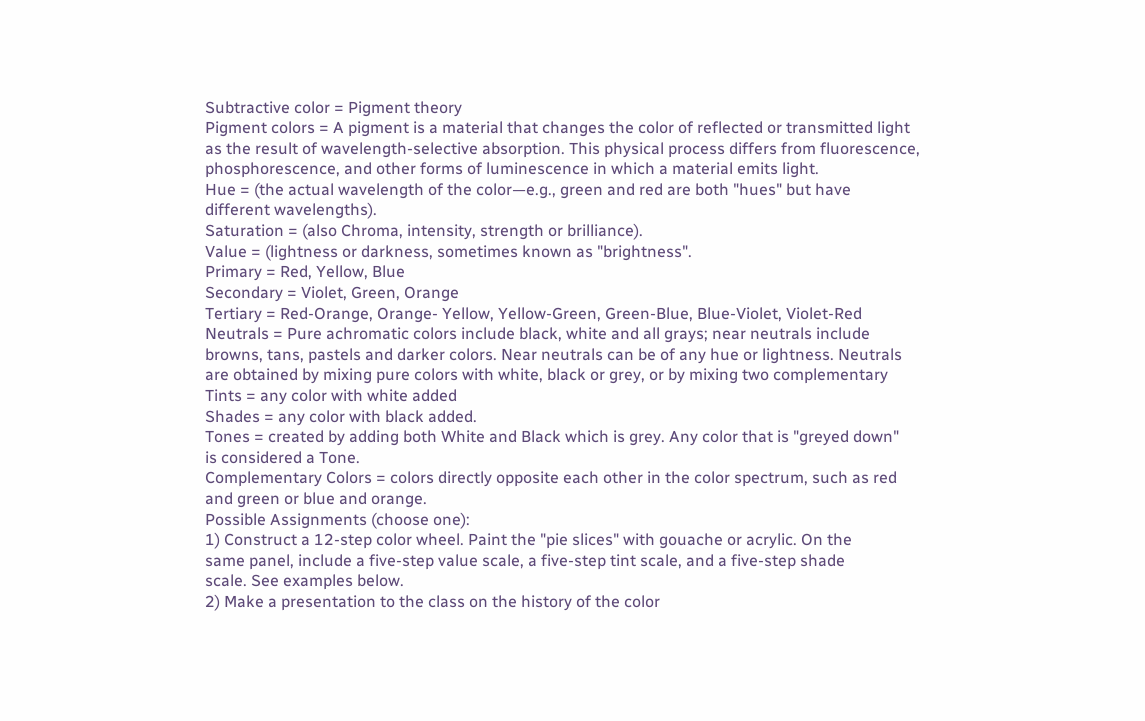Subtractive color = Pigment theory
Pigment colors = A pigment is a material that changes the color of reflected or transmitted light
as the result of wavelength-selective absorption. This physical process differs from fluorescence,
phosphorescence, and other forms of luminescence in which a material emits light.
Hue = (the actual wavelength of the color—e.g., green and red are both "hues" but have
different wavelengths).
Saturation = (also Chroma, intensity, strength or brilliance).
Value = (lightness or darkness, sometimes known as "brightness".
Primary = Red, Yellow, Blue
Secondary = Violet, Green, Orange
Tertiary = Red-Orange, Orange- Yellow, Yellow-Green, Green-Blue, Blue-Violet, Violet-Red
Neutrals = Pure achromatic colors include black, white and all grays; near neutrals include
browns, tans, pastels and darker colors. Near neutrals can be of any hue or lightness. Neutrals
are obtained by mixing pure colors with white, black or grey, or by mixing two complementary
Tints = any color with white added
Shades = any color with black added.
Tones = created by adding both White and Black which is grey. Any color that is "greyed down"
is considered a Tone.
Complementary Colors = colors directly opposite each other in the color spectrum, such as red
and green or blue and orange.
Possible Assignments (choose one):
1) Construct a 12-step color wheel. Paint the "pie slices" with gouache or acrylic. On the
same panel, include a five-step value scale, a five-step tint scale, and a five-step shade
scale. See examples below.
2) Make a presentation to the class on the history of the color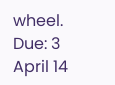wheel.
Due: 3 April 14